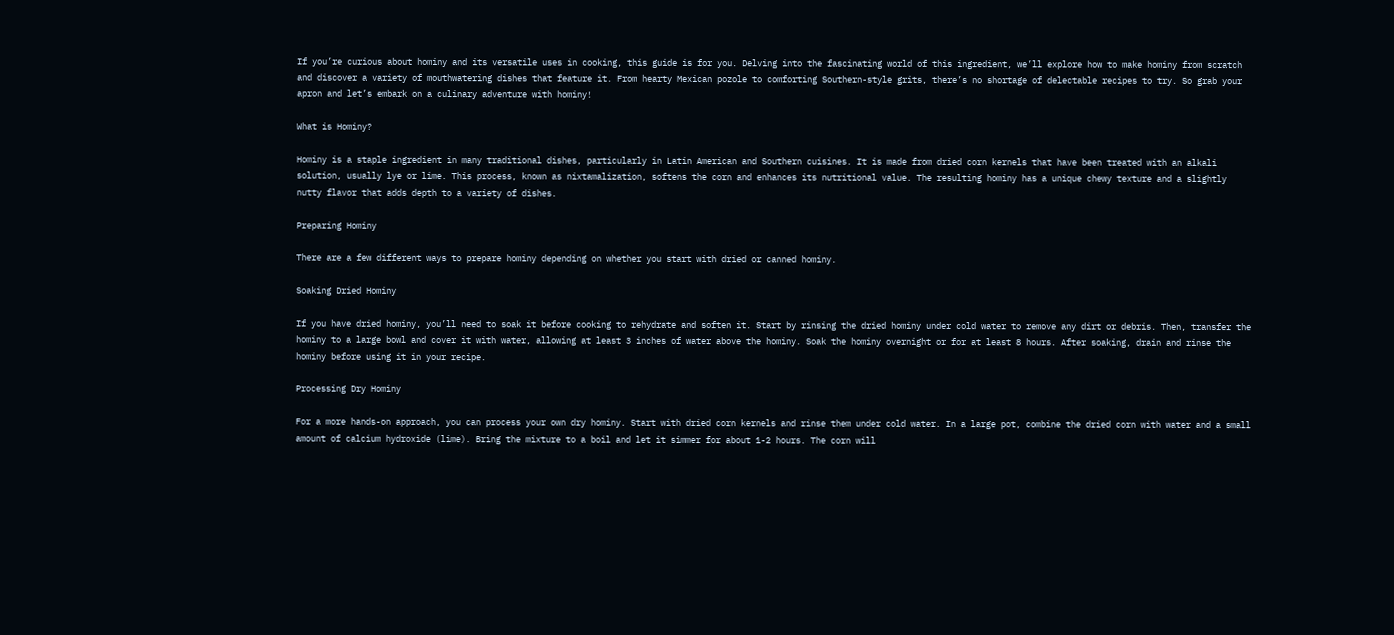If you’re curious about hominy and its versatile uses in cooking, this guide is for you. Delving into the fascinating world of this ingredient, we’ll explore how to make hominy from scratch and discover a variety of mouthwatering dishes that feature it. From hearty Mexican pozole to comforting Southern-style grits, there’s no shortage of delectable recipes to try. So grab your apron and let’s embark on a culinary adventure with hominy!

What is Hominy?

Hominy is a staple ingredient in many traditional dishes, particularly in Latin American and Southern cuisines. It is made from dried corn kernels that have been treated with an alkali solution, usually lye or lime. This process, known as nixtamalization, softens the corn and enhances its nutritional value. The resulting hominy has a unique chewy texture and a slightly nutty flavor that adds depth to a variety of dishes.

Preparing Hominy

There are a few different ways to prepare hominy depending on whether you start with dried or canned hominy.

Soaking Dried Hominy

If you have dried hominy, you’ll need to soak it before cooking to rehydrate and soften it. Start by rinsing the dried hominy under cold water to remove any dirt or debris. Then, transfer the hominy to a large bowl and cover it with water, allowing at least 3 inches of water above the hominy. Soak the hominy overnight or for at least 8 hours. After soaking, drain and rinse the hominy before using it in your recipe.

Processing Dry Hominy

For a more hands-on approach, you can process your own dry hominy. Start with dried corn kernels and rinse them under cold water. In a large pot, combine the dried corn with water and a small amount of calcium hydroxide (lime). Bring the mixture to a boil and let it simmer for about 1-2 hours. The corn will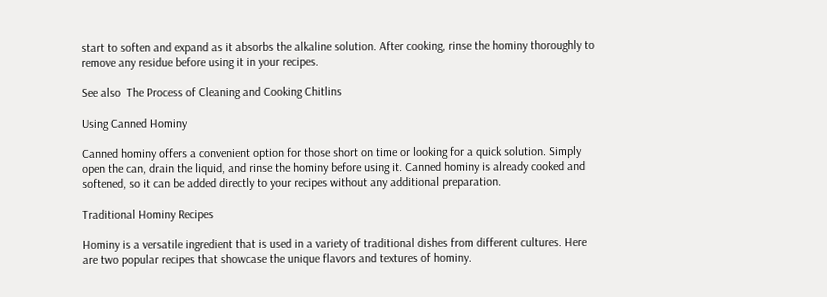start to soften and expand as it absorbs the alkaline solution. After cooking, rinse the hominy thoroughly to remove any residue before using it in your recipes.

See also  The Process of Cleaning and Cooking Chitlins

Using Canned Hominy

Canned hominy offers a convenient option for those short on time or looking for a quick solution. Simply open the can, drain the liquid, and rinse the hominy before using it. Canned hominy is already cooked and softened, so it can be added directly to your recipes without any additional preparation.

Traditional Hominy Recipes

Hominy is a versatile ingredient that is used in a variety of traditional dishes from different cultures. Here are two popular recipes that showcase the unique flavors and textures of hominy.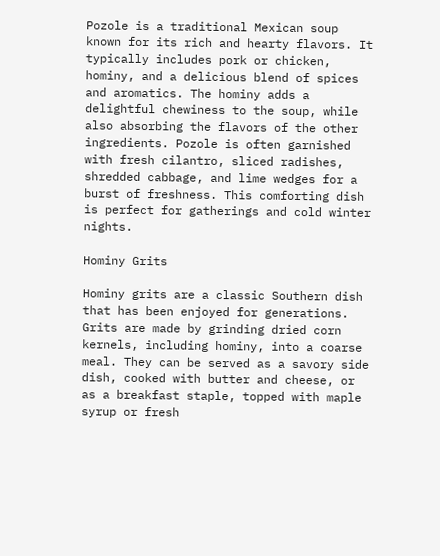Pozole is a traditional Mexican soup known for its rich and hearty flavors. It typically includes pork or chicken, hominy, and a delicious blend of spices and aromatics. The hominy adds a delightful chewiness to the soup, while also absorbing the flavors of the other ingredients. Pozole is often garnished with fresh cilantro, sliced radishes, shredded cabbage, and lime wedges for a burst of freshness. This comforting dish is perfect for gatherings and cold winter nights.

Hominy Grits

Hominy grits are a classic Southern dish that has been enjoyed for generations. Grits are made by grinding dried corn kernels, including hominy, into a coarse meal. They can be served as a savory side dish, cooked with butter and cheese, or as a breakfast staple, topped with maple syrup or fresh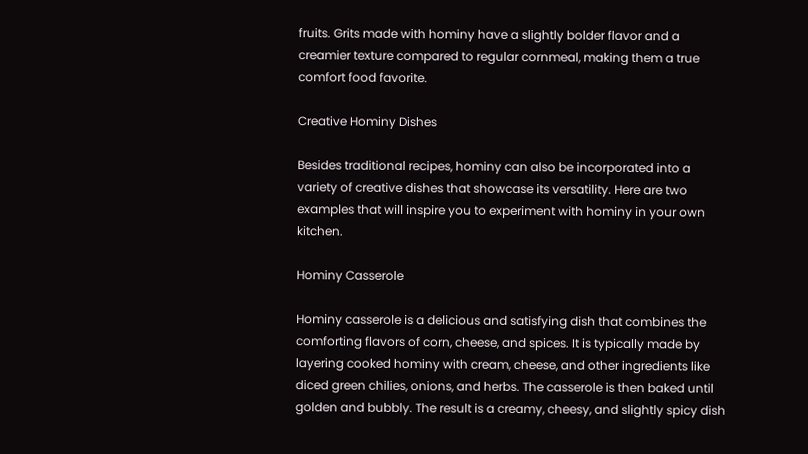fruits. Grits made with hominy have a slightly bolder flavor and a creamier texture compared to regular cornmeal, making them a true comfort food favorite.

Creative Hominy Dishes

Besides traditional recipes, hominy can also be incorporated into a variety of creative dishes that showcase its versatility. Here are two examples that will inspire you to experiment with hominy in your own kitchen.

Hominy Casserole

Hominy casserole is a delicious and satisfying dish that combines the comforting flavors of corn, cheese, and spices. It is typically made by layering cooked hominy with cream, cheese, and other ingredients like diced green chilies, onions, and herbs. The casserole is then baked until golden and bubbly. The result is a creamy, cheesy, and slightly spicy dish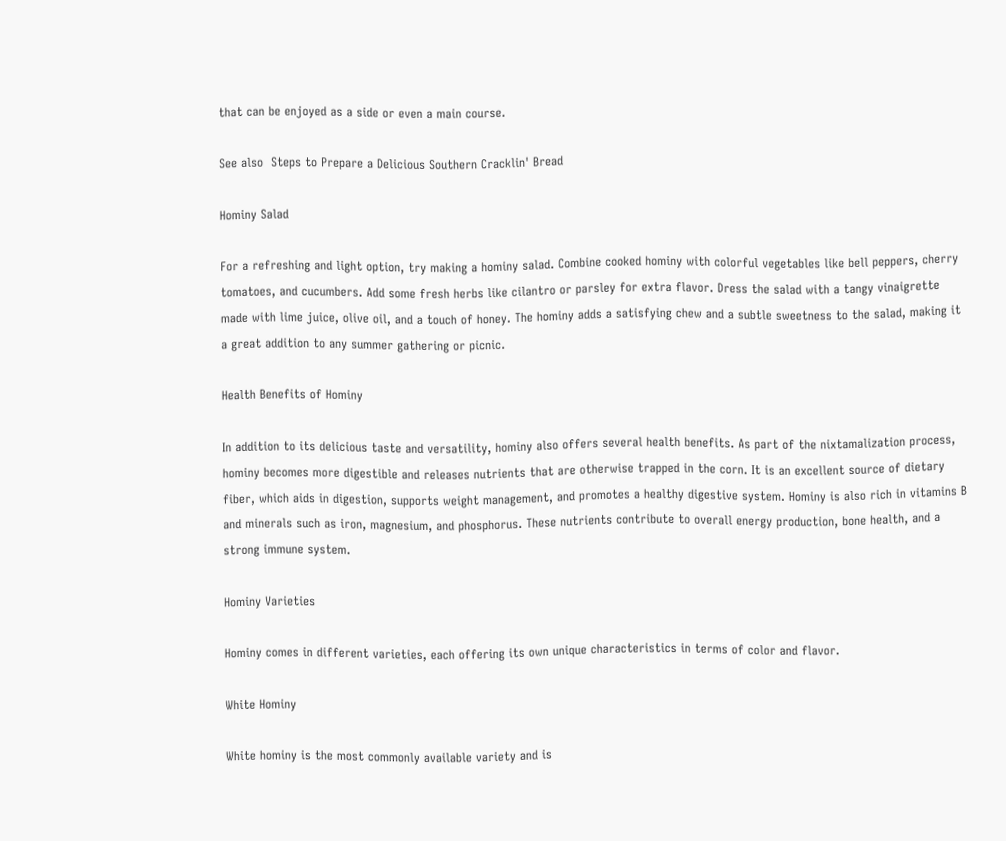that can be enjoyed as a side or even a main course.

See also  Steps to Prepare a Delicious Southern Cracklin' Bread

Hominy Salad

For a refreshing and light option, try making a hominy salad. Combine cooked hominy with colorful vegetables like bell peppers, cherry tomatoes, and cucumbers. Add some fresh herbs like cilantro or parsley for extra flavor. Dress the salad with a tangy vinaigrette made with lime juice, olive oil, and a touch of honey. The hominy adds a satisfying chew and a subtle sweetness to the salad, making it a great addition to any summer gathering or picnic.

Health Benefits of Hominy

In addition to its delicious taste and versatility, hominy also offers several health benefits. As part of the nixtamalization process, hominy becomes more digestible and releases nutrients that are otherwise trapped in the corn. It is an excellent source of dietary fiber, which aids in digestion, supports weight management, and promotes a healthy digestive system. Hominy is also rich in vitamins B and minerals such as iron, magnesium, and phosphorus. These nutrients contribute to overall energy production, bone health, and a strong immune system.

Hominy Varieties

Hominy comes in different varieties, each offering its own unique characteristics in terms of color and flavor.

White Hominy

White hominy is the most commonly available variety and is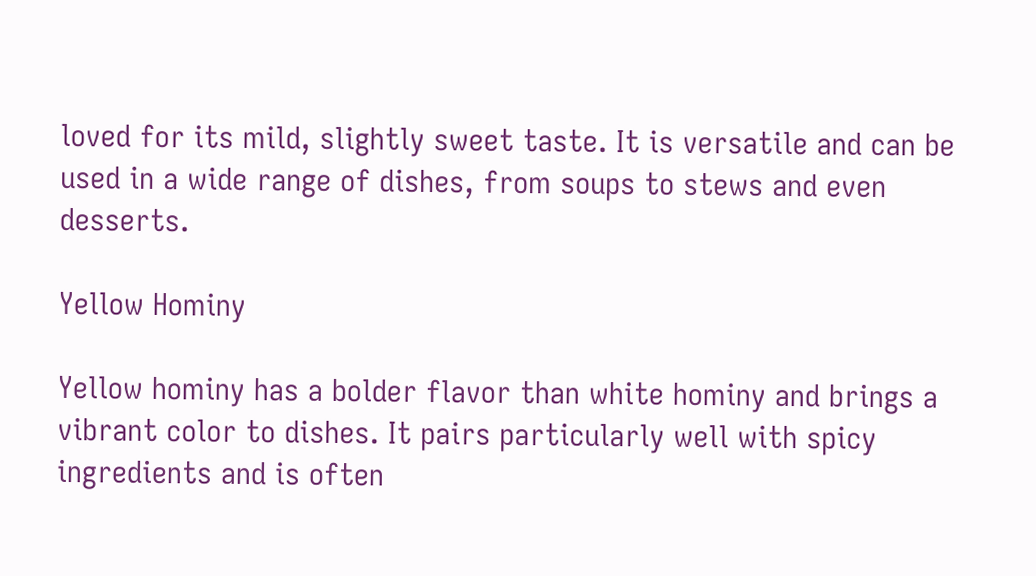loved for its mild, slightly sweet taste. It is versatile and can be used in a wide range of dishes, from soups to stews and even desserts.

Yellow Hominy

Yellow hominy has a bolder flavor than white hominy and brings a vibrant color to dishes. It pairs particularly well with spicy ingredients and is often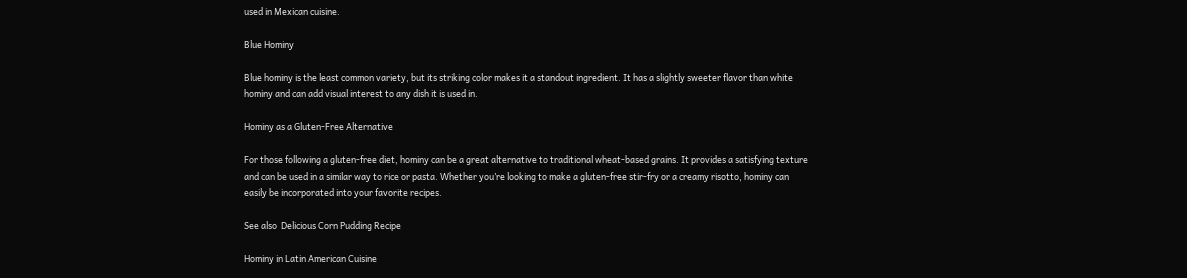used in Mexican cuisine.

Blue Hominy

Blue hominy is the least common variety, but its striking color makes it a standout ingredient. It has a slightly sweeter flavor than white hominy and can add visual interest to any dish it is used in.

Hominy as a Gluten-Free Alternative

For those following a gluten-free diet, hominy can be a great alternative to traditional wheat-based grains. It provides a satisfying texture and can be used in a similar way to rice or pasta. Whether you’re looking to make a gluten-free stir-fry or a creamy risotto, hominy can easily be incorporated into your favorite recipes.

See also  Delicious Corn Pudding Recipe

Hominy in Latin American Cuisine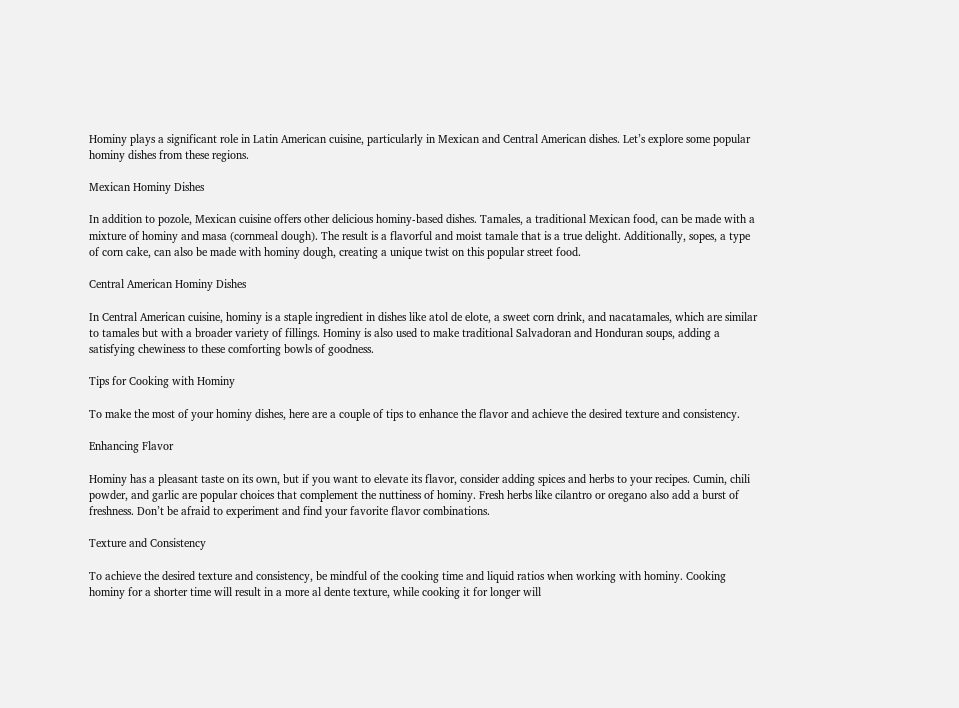Hominy plays a significant role in Latin American cuisine, particularly in Mexican and Central American dishes. Let’s explore some popular hominy dishes from these regions.

Mexican Hominy Dishes

In addition to pozole, Mexican cuisine offers other delicious hominy-based dishes. Tamales, a traditional Mexican food, can be made with a mixture of hominy and masa (cornmeal dough). The result is a flavorful and moist tamale that is a true delight. Additionally, sopes, a type of corn cake, can also be made with hominy dough, creating a unique twist on this popular street food.

Central American Hominy Dishes

In Central American cuisine, hominy is a staple ingredient in dishes like atol de elote, a sweet corn drink, and nacatamales, which are similar to tamales but with a broader variety of fillings. Hominy is also used to make traditional Salvadoran and Honduran soups, adding a satisfying chewiness to these comforting bowls of goodness.

Tips for Cooking with Hominy

To make the most of your hominy dishes, here are a couple of tips to enhance the flavor and achieve the desired texture and consistency.

Enhancing Flavor

Hominy has a pleasant taste on its own, but if you want to elevate its flavor, consider adding spices and herbs to your recipes. Cumin, chili powder, and garlic are popular choices that complement the nuttiness of hominy. Fresh herbs like cilantro or oregano also add a burst of freshness. Don’t be afraid to experiment and find your favorite flavor combinations.

Texture and Consistency

To achieve the desired texture and consistency, be mindful of the cooking time and liquid ratios when working with hominy. Cooking hominy for a shorter time will result in a more al dente texture, while cooking it for longer will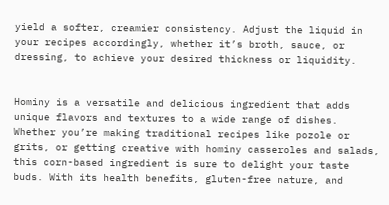yield a softer, creamier consistency. Adjust the liquid in your recipes accordingly, whether it’s broth, sauce, or dressing, to achieve your desired thickness or liquidity.


Hominy is a versatile and delicious ingredient that adds unique flavors and textures to a wide range of dishes. Whether you’re making traditional recipes like pozole or grits, or getting creative with hominy casseroles and salads, this corn-based ingredient is sure to delight your taste buds. With its health benefits, gluten-free nature, and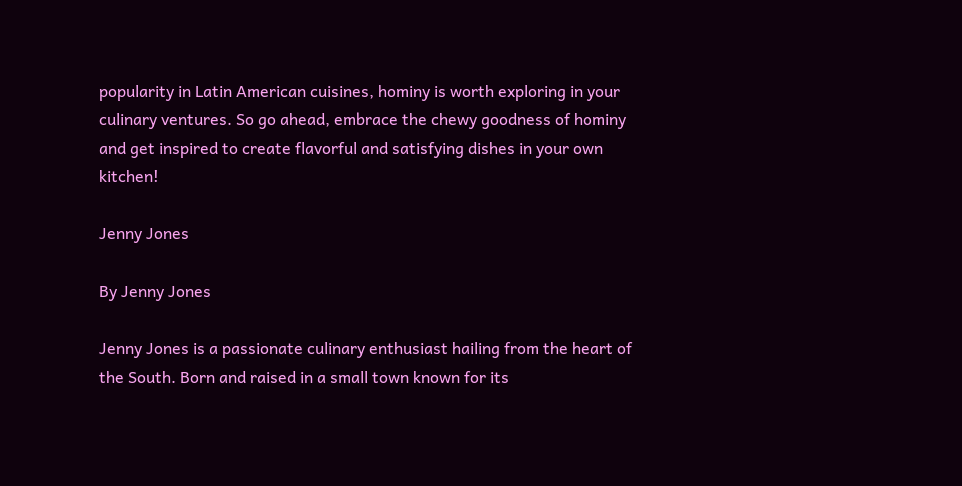popularity in Latin American cuisines, hominy is worth exploring in your culinary ventures. So go ahead, embrace the chewy goodness of hominy and get inspired to create flavorful and satisfying dishes in your own kitchen!

Jenny Jones

By Jenny Jones

Jenny Jones is a passionate culinary enthusiast hailing from the heart of the South. Born and raised in a small town known for its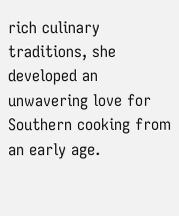rich culinary traditions, she developed an unwavering love for Southern cooking from an early age.